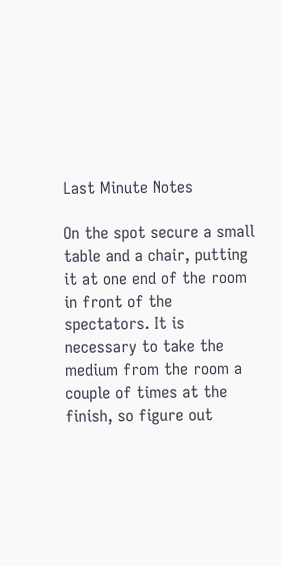Last Minute Notes

On the spot secure a small table and a chair, putting it at one end of the room in front of the spectators. It is necessary to take the medium from the room a couple of times at the finish, so figure out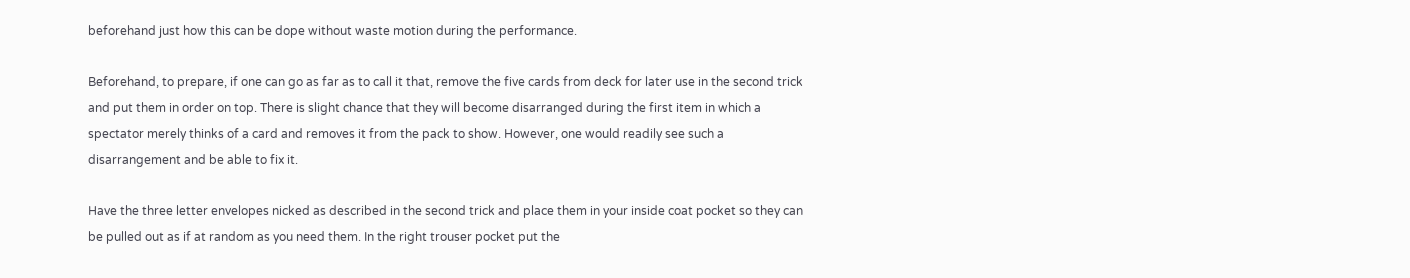beforehand just how this can be dope without waste motion during the performance.

Beforehand, to prepare, if one can go as far as to call it that, remove the five cards from deck for later use in the second trick and put them in order on top. There is slight chance that they will become disarranged during the first item in which a spectator merely thinks of a card and removes it from the pack to show. However, one would readily see such a disarrangement and be able to fix it.

Have the three letter envelopes nicked as described in the second trick and place them in your inside coat pocket so they can be pulled out as if at random as you need them. In the right trouser pocket put the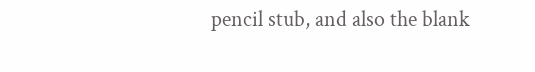pencil stub, and also the blank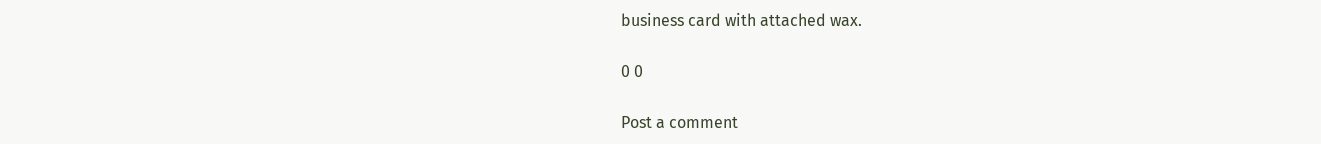business card with attached wax.

0 0

Post a comment